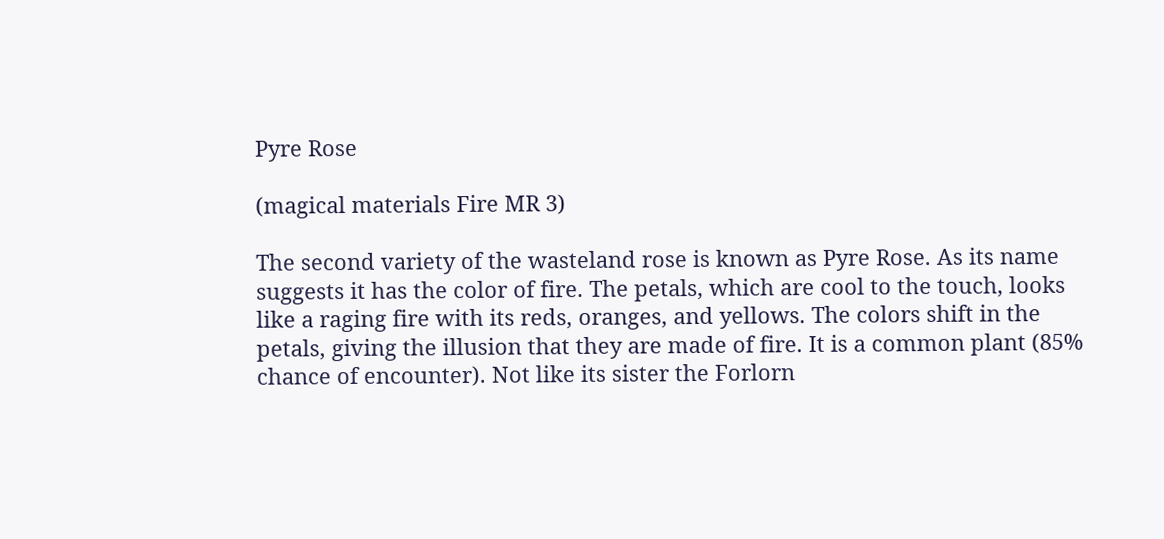Pyre Rose

(magical materials Fire MR 3)

The second variety of the wasteland rose is known as Pyre Rose. As its name suggests it has the color of fire. The petals, which are cool to the touch, looks like a raging fire with its reds, oranges, and yellows. The colors shift in the petals, giving the illusion that they are made of fire. It is a common plant (85% chance of encounter). Not like its sister the Forlorn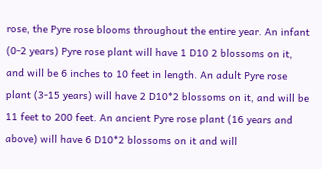rose, the Pyre rose blooms throughout the entire year. An infant (0-2 years) Pyre rose plant will have 1 D10 2 blossoms on it, and will be 6 inches to 10 feet in length. An adult Pyre rose plant (3-15 years) will have 2 D10*2 blossoms on it, and will be 11 feet to 200 feet. An ancient Pyre rose plant (16 years and above) will have 6 D10*2 blossoms on it and will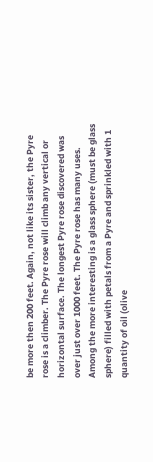be more then 200 feet. Again, not like its sister, the Pyre rose is a climber. The Pyre rose will climb any vertical or horizontal surface. The longest Pyre rose discovered was over just over 1000 feet. The Pyre rose has many uses. Among the more interesting is a glass sphere (must be glass sphere) filled with petals from a Pyre and sprinkled with 1 quantity of oil (olive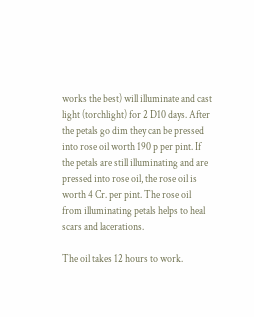works the best) will illuminate and cast light (torchlight) for 2 D10 days. After the petals go dim they can be pressed into rose oil worth 190 p per pint. If the petals are still illuminating and are pressed into rose oil, the rose oil is worth 4 Cr. per pint. The rose oil from illuminating petals helps to heal scars and lacerations.

The oil takes 12 hours to work.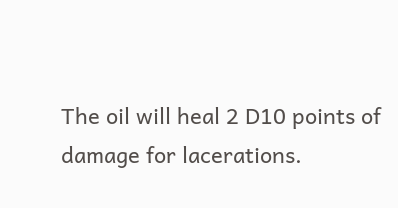The oil will heal 2 D10 points of damage for lacerations.